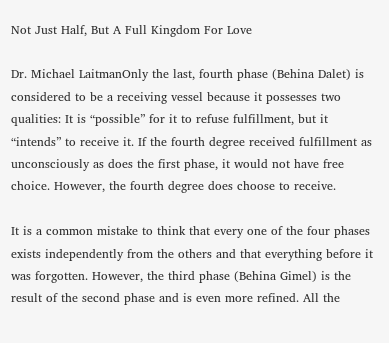Not Just Half, But A Full Kingdom For Love

Dr. Michael LaitmanOnly the last, fourth phase (Behina Dalet) is considered to be a receiving vessel because it possesses two qualities: It is “possible” for it to refuse fulfillment, but it “intends” to receive it. If the fourth degree received fulfillment as unconsciously as does the first phase, it would not have free choice. However, the fourth degree does choose to receive.

It is a common mistake to think that every one of the four phases exists independently from the others and that everything before it was forgotten. However, the third phase (Behina Gimel) is the result of the second phase and is even more refined. All the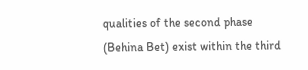qualities of the second phase (Behina Bet) exist within the third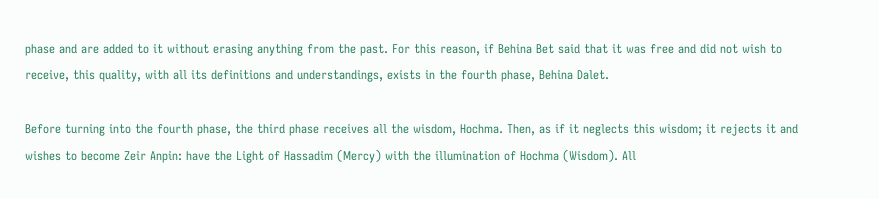phase and are added to it without erasing anything from the past. For this reason, if Behina Bet said that it was free and did not wish to receive, this quality, with all its definitions and understandings, exists in the fourth phase, Behina Dalet.

Before turning into the fourth phase, the third phase receives all the wisdom, Hochma. Then, as if it neglects this wisdom; it rejects it and wishes to become Zeir Anpin: have the Light of Hassadim (Mercy) with the illumination of Hochma (Wisdom). All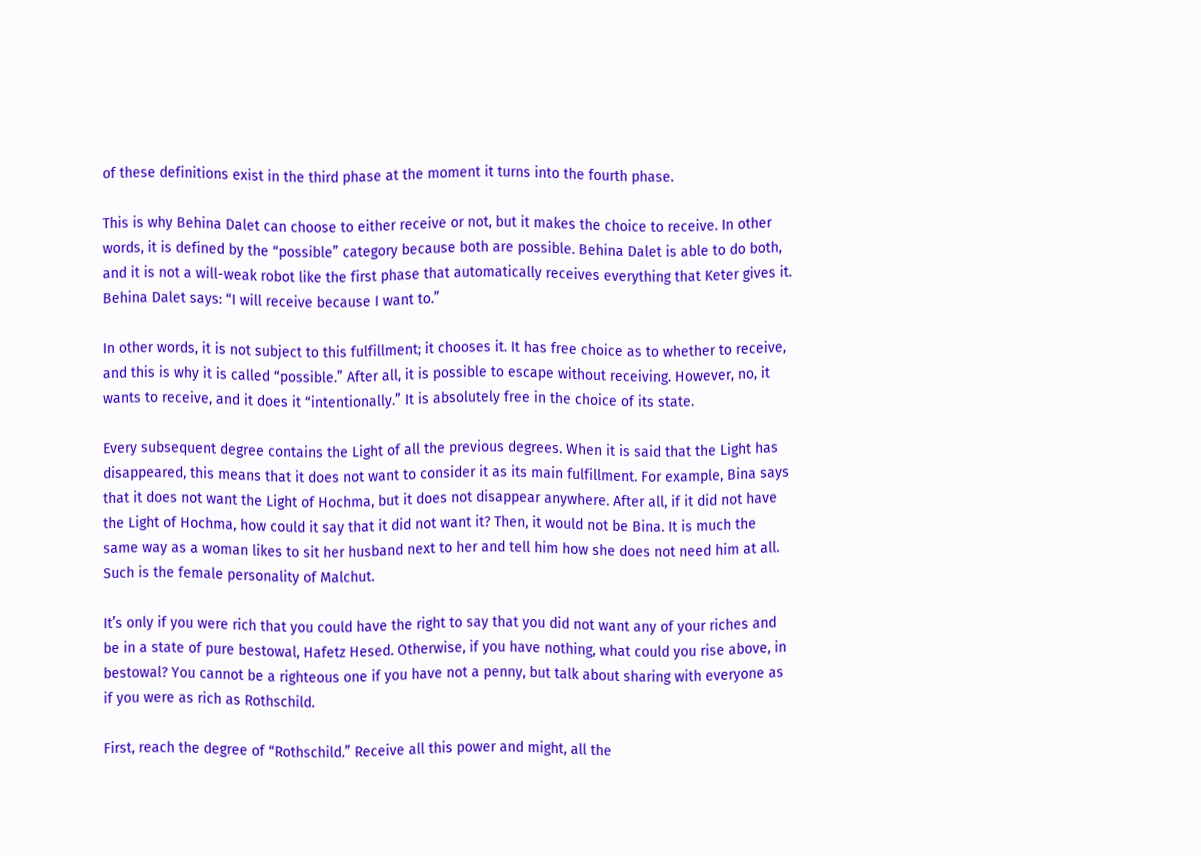of these definitions exist in the third phase at the moment it turns into the fourth phase.

This is why Behina Dalet can choose to either receive or not, but it makes the choice to receive. In other words, it is defined by the “possible” category because both are possible. Behina Dalet is able to do both, and it is not a will-weak robot like the first phase that automatically receives everything that Keter gives it. Behina Dalet says: “I will receive because I want to.”

In other words, it is not subject to this fulfillment; it chooses it. It has free choice as to whether to receive, and this is why it is called “possible.” After all, it is possible to escape without receiving. However, no, it wants to receive, and it does it “intentionally.” It is absolutely free in the choice of its state.

Every subsequent degree contains the Light of all the previous degrees. When it is said that the Light has disappeared, this means that it does not want to consider it as its main fulfillment. For example, Bina says that it does not want the Light of Hochma, but it does not disappear anywhere. After all, if it did not have the Light of Hochma, how could it say that it did not want it? Then, it would not be Bina. It is much the same way as a woman likes to sit her husband next to her and tell him how she does not need him at all. Such is the female personality of Malchut.

It’s only if you were rich that you could have the right to say that you did not want any of your riches and be in a state of pure bestowal, Hafetz Hesed. Otherwise, if you have nothing, what could you rise above, in bestowal? You cannot be a righteous one if you have not a penny, but talk about sharing with everyone as if you were as rich as Rothschild.

First, reach the degree of “Rothschild.” Receive all this power and might, all the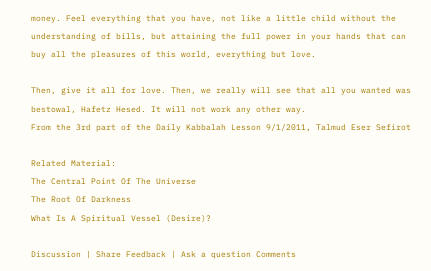money. Feel everything that you have, not like a little child without the understanding of bills, but attaining the full power in your hands that can buy all the pleasures of this world, everything but love.

Then, give it all for love. Then, we really will see that all you wanted was bestowal, Hafetz Hesed. It will not work any other way.
From the 3rd part of the Daily Kabbalah Lesson 9/1/2011, Talmud Eser Sefirot

Related Material:
The Central Point Of The Universe
The Root Of Darkness
What Is A Spiritual Vessel (Desire)?

Discussion | Share Feedback | Ask a question Comments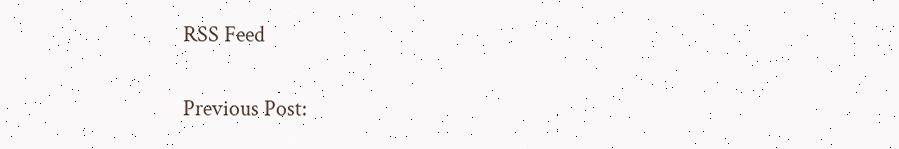RSS Feed

Previous Post: